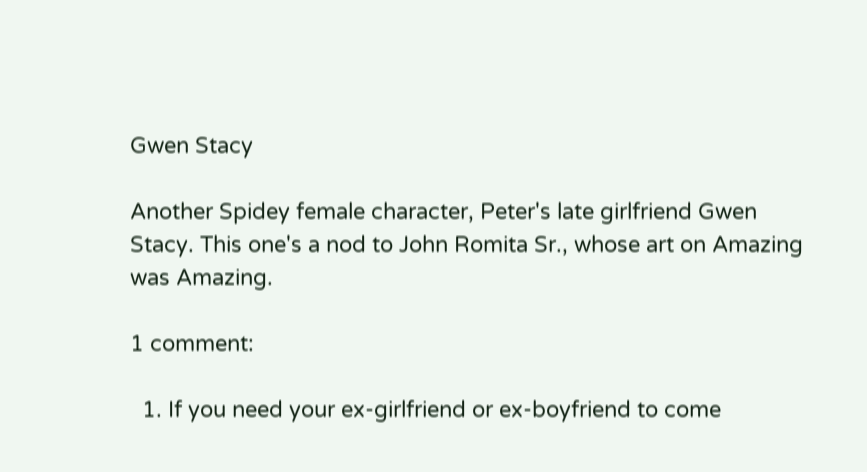Gwen Stacy

Another Spidey female character, Peter's late girlfriend Gwen Stacy. This one's a nod to John Romita Sr., whose art on Amazing was Amazing.

1 comment:

  1. If you need your ex-girlfriend or ex-boyfriend to come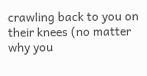crawling back to you on their knees (no matter why you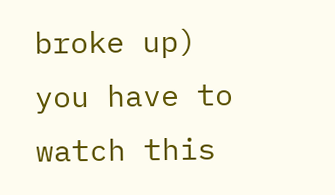broke up) you have to watch this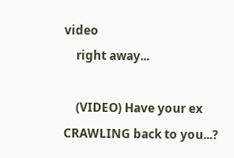video
    right away...

    (VIDEO) Have your ex CRAWLING back to you...?